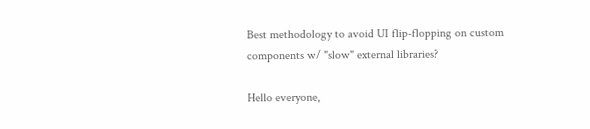Best methodology to avoid UI flip-flopping on custom components w/ "slow" external libraries?

Hello everyone,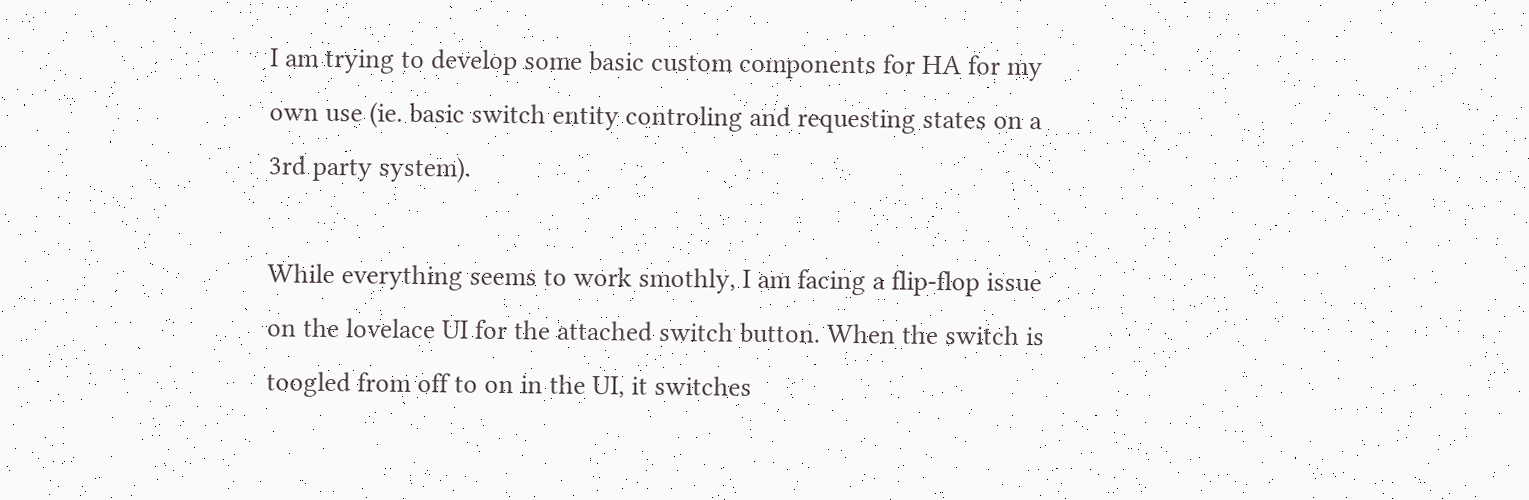I am trying to develop some basic custom components for HA for my own use (ie. basic switch entity controling and requesting states on a 3rd party system).

While everything seems to work smothly, I am facing a flip-flop issue on the lovelace UI for the attached switch button. When the switch is toogled from off to on in the UI, it switches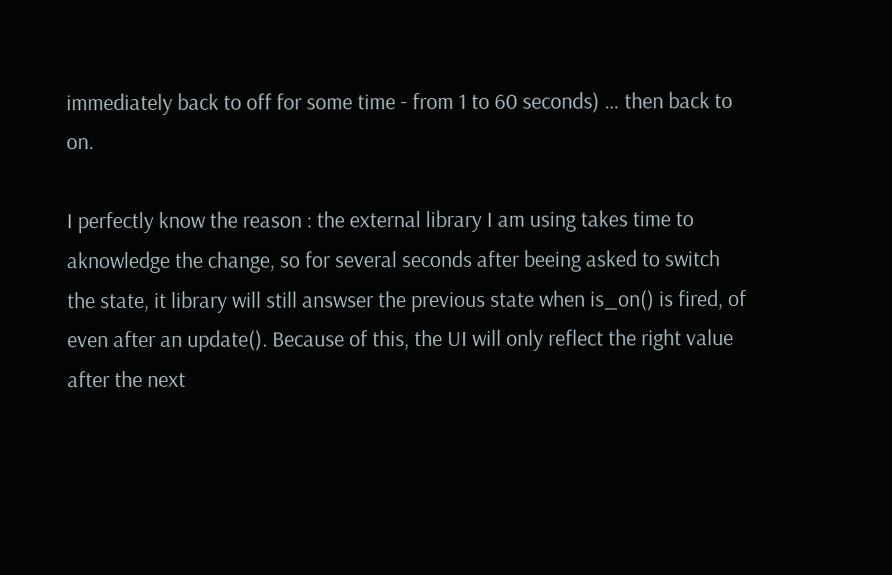immediately back to off for some time - from 1 to 60 seconds) … then back to on.

I perfectly know the reason : the external library I am using takes time to aknowledge the change, so for several seconds after beeing asked to switch the state, it library will still answser the previous state when is_on() is fired, of even after an update(). Because of this, the UI will only reflect the right value after the next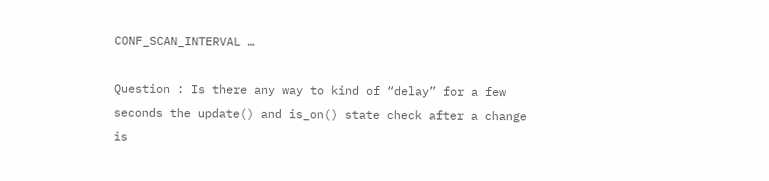CONF_SCAN_INTERVAL …

Question : Is there any way to kind of “delay” for a few seconds the update() and is_on() state check after a change is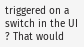triggered on a switch in the UI ? That would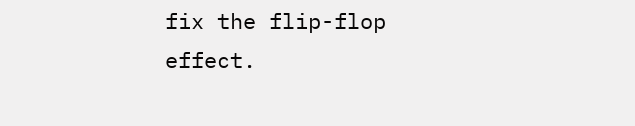fix the flip-flop effect.